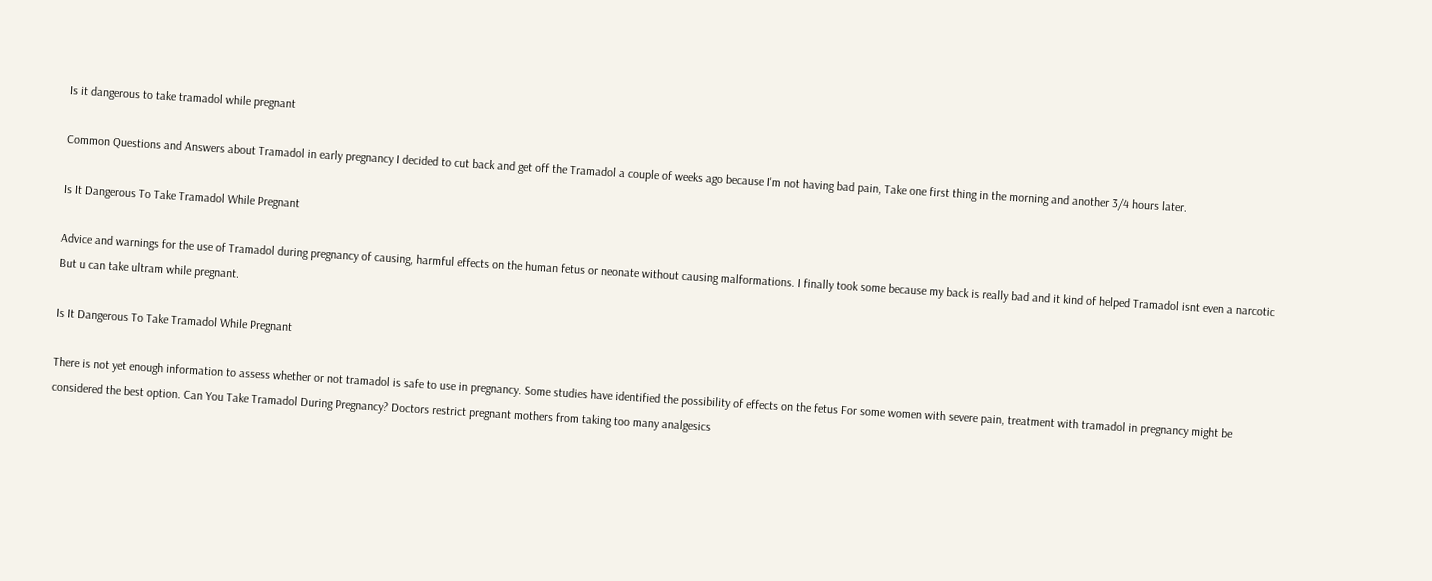Is it dangerous to take tramadol while pregnant

Common Questions and Answers about Tramadol in early pregnancy I decided to cut back and get off the Tramadol a couple of weeks ago because I'm not having bad pain, Take one first thing in the morning and another 3/4 hours later.

Is It Dangerous To Take Tramadol While Pregnant

Advice and warnings for the use of Tramadol during pregnancy of causing, harmful effects on the human fetus or neonate without causing malformations. I finally took some because my back is really bad and it kind of helped Tramadol isnt even a narcotic But u can take ultram while pregnant.

Is It Dangerous To Take Tramadol While Pregnant

There is not yet enough information to assess whether or not tramadol is safe to use in pregnancy. Some studies have identified the possibility of effects on the fetus For some women with severe pain, treatment with tramadol in pregnancy might be considered the best option. Can You Take Tramadol During Pregnancy? Doctors restrict pregnant mothers from taking too many analgesics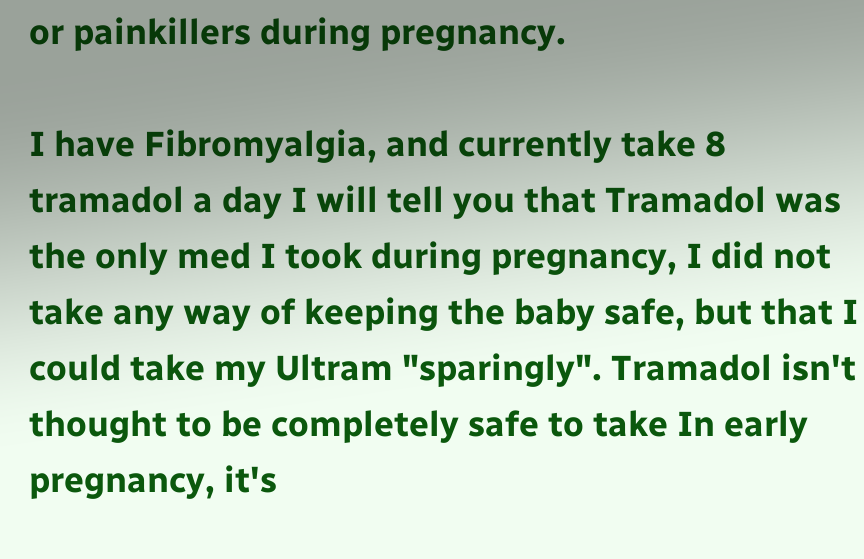or painkillers during pregnancy.

I have Fibromyalgia, and currently take 8 tramadol a day I will tell you that Tramadol was the only med I took during pregnancy, I did not take any way of keeping the baby safe, but that I could take my Ultram "sparingly". Tramadol isn't thought to be completely safe to take In early pregnancy, it's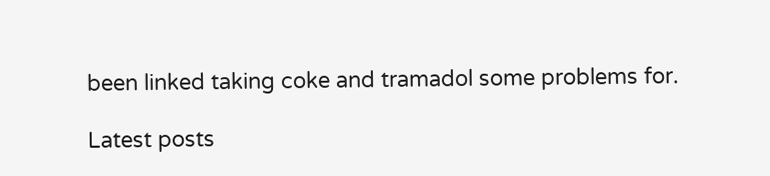been linked taking coke and tramadol some problems for.

Latest posts